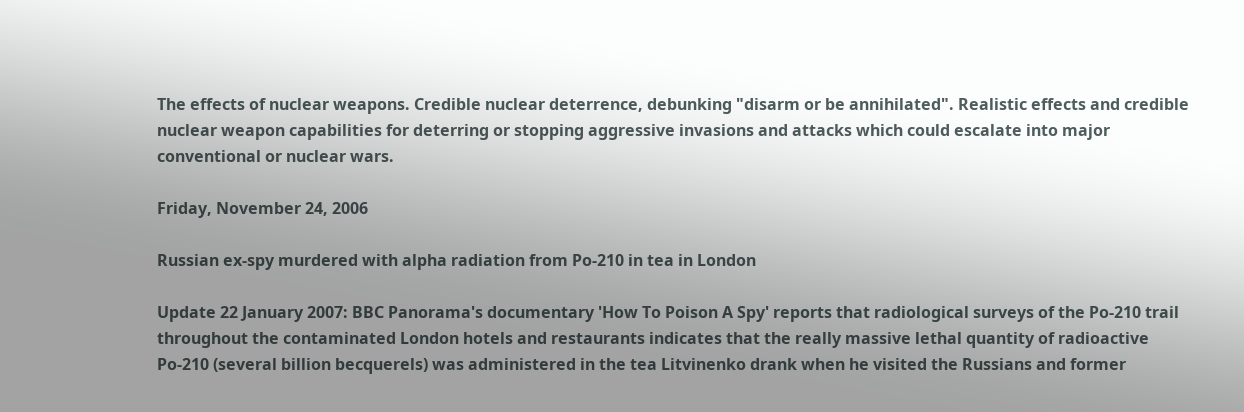The effects of nuclear weapons. Credible nuclear deterrence, debunking "disarm or be annihilated". Realistic effects and credible nuclear weapon capabilities for deterring or stopping aggressive invasions and attacks which could escalate into major conventional or nuclear wars.

Friday, November 24, 2006

Russian ex-spy murdered with alpha radiation from Po-210 in tea in London

Update 22 January 2007: BBC Panorama's documentary 'How To Poison A Spy' reports that radiological surveys of the Po-210 trail throughout the contaminated London hotels and restaurants indicates that the really massive lethal quantity of radioactive Po-210 (several billion becquerels) was administered in the tea Litvinenko drank when he visited the Russians and former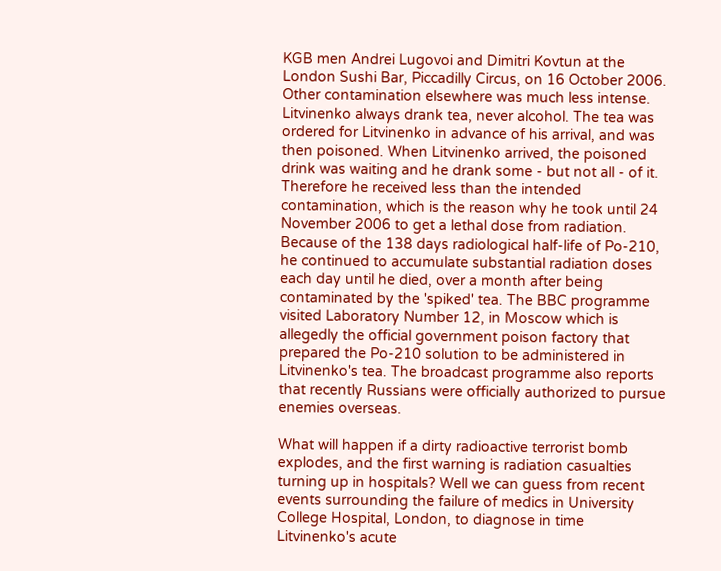KGB men Andrei Lugovoi and Dimitri Kovtun at the London Sushi Bar, Piccadilly Circus, on 16 October 2006. Other contamination elsewhere was much less intense. Litvinenko always drank tea, never alcohol. The tea was ordered for Litvinenko in advance of his arrival, and was then poisoned. When Litvinenko arrived, the poisoned drink was waiting and he drank some - but not all - of it. Therefore he received less than the intended contamination, which is the reason why he took until 24 November 2006 to get a lethal dose from radiation. Because of the 138 days radiological half-life of Po-210, he continued to accumulate substantial radiation doses each day until he died, over a month after being contaminated by the 'spiked' tea. The BBC programme visited Laboratory Number 12, in Moscow which is allegedly the official government poison factory that prepared the Po-210 solution to be administered in Litvinenko's tea. The broadcast programme also reports that recently Russians were officially authorized to pursue enemies overseas.

What will happen if a dirty radioactive terrorist bomb explodes, and the first warning is radiation casualties turning up in hospitals? Well we can guess from recent events surrounding the failure of medics in University College Hospital, London, to diagnose in time Litvinenko's acute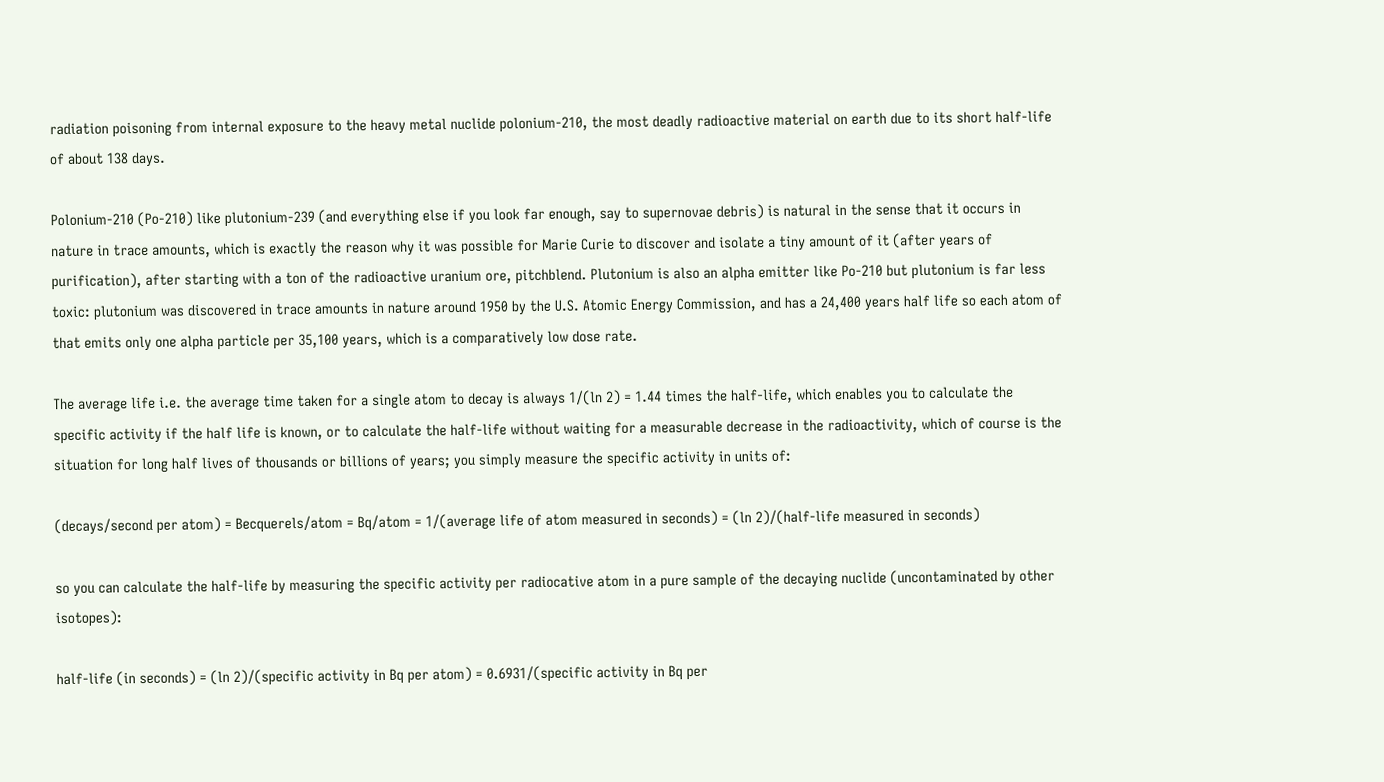radiation poisoning from internal exposure to the heavy metal nuclide polonium-210, the most deadly radioactive material on earth due to its short half-life of about 138 days.

Polonium-210 (Po-210) like plutonium-239 (and everything else if you look far enough, say to supernovae debris) is natural in the sense that it occurs in nature in trace amounts, which is exactly the reason why it was possible for Marie Curie to discover and isolate a tiny amount of it (after years of purification), after starting with a ton of the radioactive uranium ore, pitchblend. Plutonium is also an alpha emitter like Po-210 but plutonium is far less toxic: plutonium was discovered in trace amounts in nature around 1950 by the U.S. Atomic Energy Commission, and has a 24,400 years half life so each atom of that emits only one alpha particle per 35,100 years, which is a comparatively low dose rate.

The average life i.e. the average time taken for a single atom to decay is always 1/(ln 2) = 1.44 times the half-life, which enables you to calculate the specific activity if the half life is known, or to calculate the half-life without waiting for a measurable decrease in the radioactivity, which of course is the situation for long half lives of thousands or billions of years; you simply measure the specific activity in units of:

(decays/second per atom) = Becquerels/atom = Bq/atom = 1/(average life of atom measured in seconds) = (ln 2)/(half-life measured in seconds)

so you can calculate the half-life by measuring the specific activity per radiocative atom in a pure sample of the decaying nuclide (uncontaminated by other isotopes):

half-life (in seconds) = (ln 2)/(specific activity in Bq per atom) = 0.6931/(specific activity in Bq per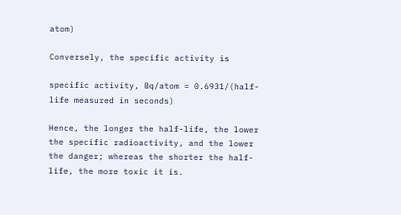atom)

Conversely, the specific activity is

specific activity, Bq/atom = 0.6931/(half-life measured in seconds)

Hence, the longer the half-life, the lower the specific radioactivity, and the lower the danger; whereas the shorter the half-life, the more toxic it is.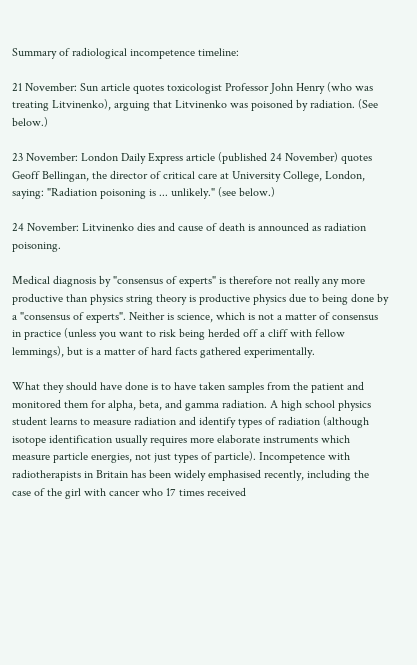Summary of radiological incompetence timeline:

21 November: Sun article quotes toxicologist Professor John Henry (who was treating Litvinenko), arguing that Litvinenko was poisoned by radiation. (See below.)

23 November: London Daily Express article (published 24 November) quotes Geoff Bellingan, the director of critical care at University College, London, saying: "Radiation poisoning is ... unlikely." (see below.)

24 November: Litvinenko dies and cause of death is announced as radiation poisoning.

Medical diagnosis by "consensus of experts" is therefore not really any more productive than physics string theory is productive physics due to being done by a "consensus of experts". Neither is science, which is not a matter of consensus in practice (unless you want to risk being herded off a cliff with fellow lemmings), but is a matter of hard facts gathered experimentally.

What they should have done is to have taken samples from the patient and monitored them for alpha, beta, and gamma radiation. A high school physics student learns to measure radiation and identify types of radiation (although isotope identification usually requires more elaborate instruments which measure particle energies, not just types of particle). Incompetence with radiotherapists in Britain has been widely emphasised recently, including the case of the girl with cancer who 17 times received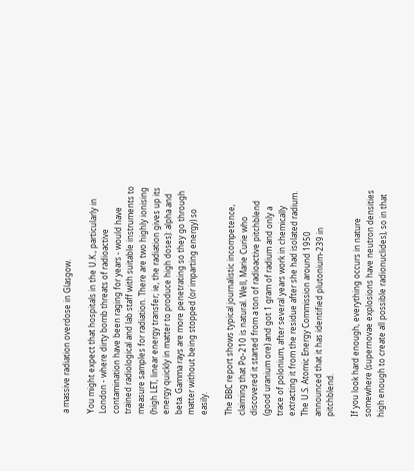a massive radiation overdose in Glasgow.

You might expect that hospitals in the U.K., particularly in London - where dirty bomb threats of radioactive contamination have been raging for years - would have trained radiological and lab staff with suitable instruments to measure samples for radiation. There are two highly ionising (high LET, linear energy transfer; ie, the radiation gives up its energy quickly in matter to produce high doses): alpha and beta. Gamma rays are more penetrating so they go through matter without being stopped (or imparting energy) so easily.

The BBC report shows typical journalistic incompetence, claiming that Po-210 is natural. Well, Marie Curie who discovered it started from a ton of radioactive pitchblend (good uranium ore) and got 1 gram of radium and only a trace of polonium, after several years work in chemically extracting it from the residue after she had isolated radium. The U.S. Atomic Energy Commission around 1950 announced that it has identified plutonium-239 in pitchblend.

If you look hard enough, everything occurs in nature somewhere (supernovae explosions have neutron densities high enough to create all possible radionuclides), so in that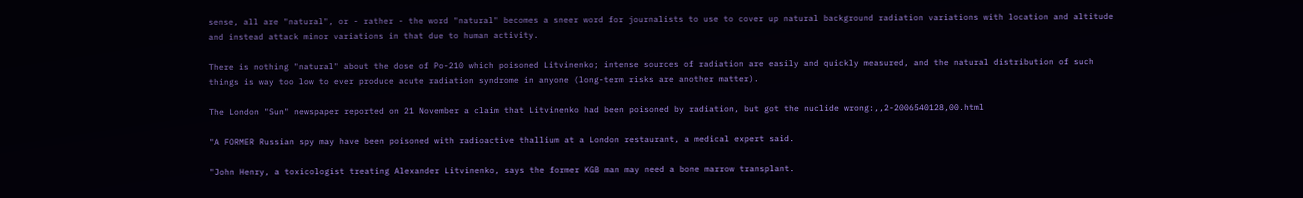sense, all are "natural", or - rather - the word "natural" becomes a sneer word for journalists to use to cover up natural background radiation variations with location and altitude and instead attack minor variations in that due to human activity.

There is nothing "natural" about the dose of Po-210 which poisoned Litvinenko; intense sources of radiation are easily and quickly measured, and the natural distribution of such things is way too low to ever produce acute radiation syndrome in anyone (long-term risks are another matter).

The London "Sun" newspaper reported on 21 November a claim that Litvinenko had been poisoned by radiation, but got the nuclide wrong:,,2-2006540128,00.html

"A FORMER Russian spy may have been poisoned with radioactive thallium at a London restaurant, a medical expert said.

"John Henry, a toxicologist treating Alexander Litvinenko, says the former KGB man may need a bone marrow transplant.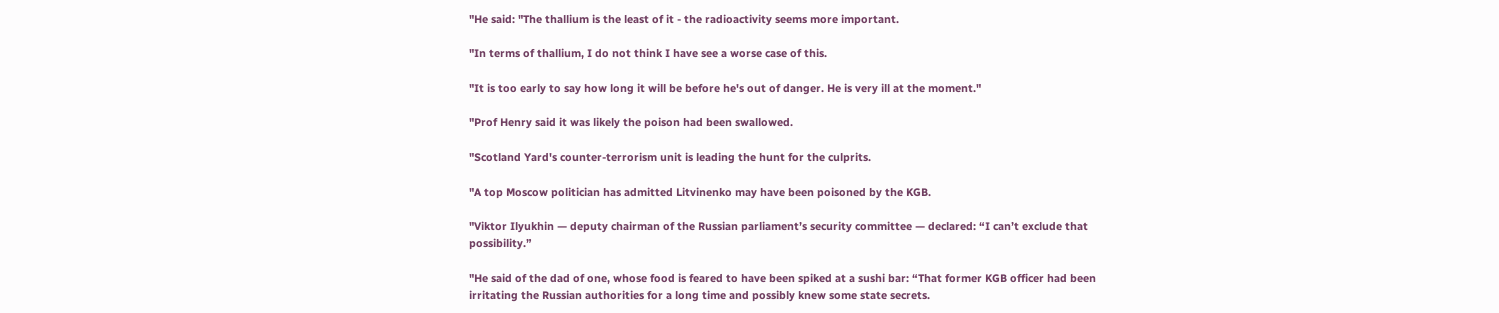"He said: "The thallium is the least of it - the radioactivity seems more important.

"In terms of thallium, I do not think I have see a worse case of this.

"It is too early to say how long it will be before he's out of danger. He is very ill at the moment."

"Prof Henry said it was likely the poison had been swallowed.

"Scotland Yard's counter-terrorism unit is leading the hunt for the culprits.

"A top Moscow politician has admitted Litvinenko may have been poisoned by the KGB.

"Viktor Ilyukhin — deputy chairman of the Russian parliament’s security committee — declared: “I can’t exclude that possibility.”

"He said of the dad of one, whose food is feared to have been spiked at a sushi bar: “That former KGB officer had been irritating the Russian authorities for a long time and possibly knew some state secrets.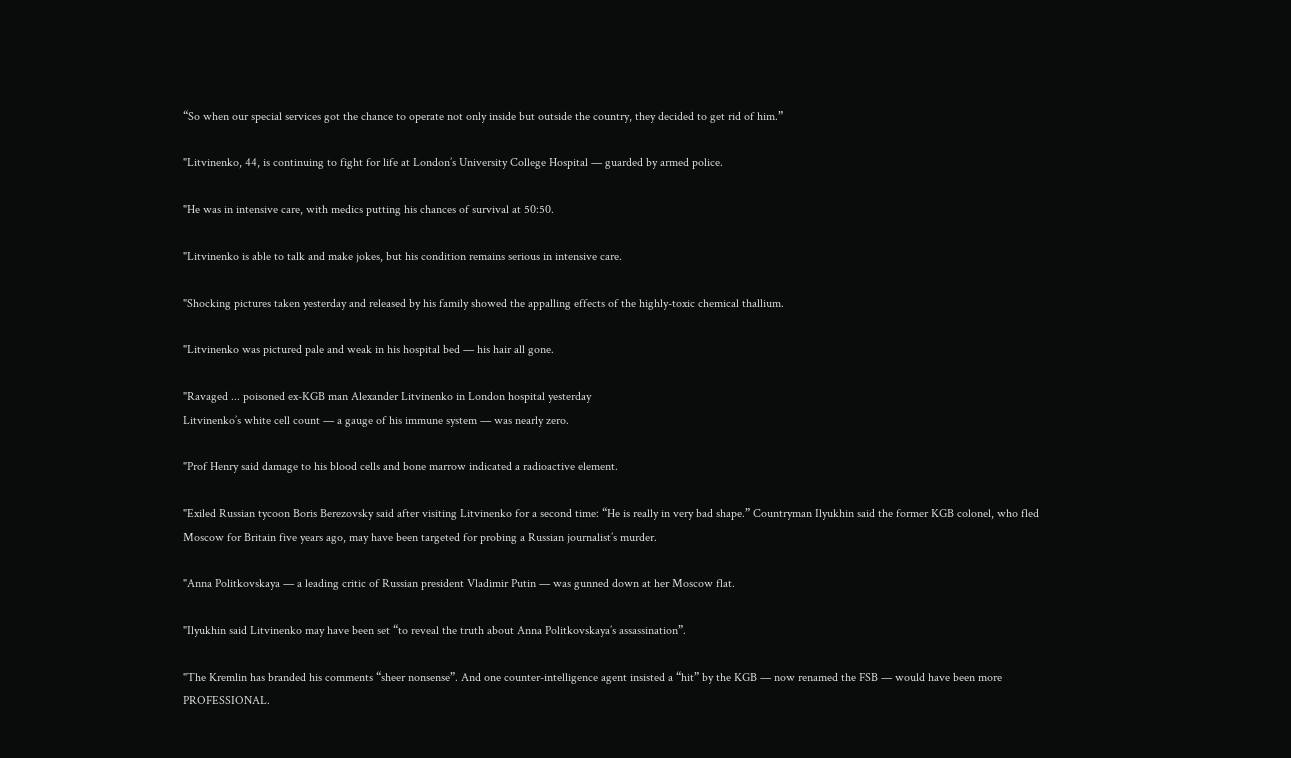“So when our special services got the chance to operate not only inside but outside the country, they decided to get rid of him.”

"Litvinenko, 44, is continuing to fight for life at London’s University College Hospital — guarded by armed police.

"He was in intensive care, with medics putting his chances of survival at 50:50.

"Litvinenko is able to talk and make jokes, but his condition remains serious in intensive care.

"Shocking pictures taken yesterday and released by his family showed the appalling effects of the highly-toxic chemical thallium.

"Litvinenko was pictured pale and weak in his hospital bed — his hair all gone.

"Ravaged ... poisoned ex-KGB man Alexander Litvinenko in London hospital yesterday
Litvinenko’s white cell count — a gauge of his immune system — was nearly zero.

"Prof Henry said damage to his blood cells and bone marrow indicated a radioactive element.

"Exiled Russian tycoon Boris Berezovsky said after visiting Litvinenko for a second time: “He is really in very bad shape.” Countryman Ilyukhin said the former KGB colonel, who fled Moscow for Britain five years ago, may have been targeted for probing a Russian journalist’s murder.

"Anna Politkovskaya — a leading critic of Russian president Vladimir Putin — was gunned down at her Moscow flat.

"Ilyukhin said Litvinenko may have been set “to reveal the truth about Anna Politkovskaya’s assassination”.

"The Kremlin has branded his comments “sheer nonsense”. And one counter-intelligence agent insisted a “hit” by the KGB — now renamed the FSB — would have been more PROFESSIONAL.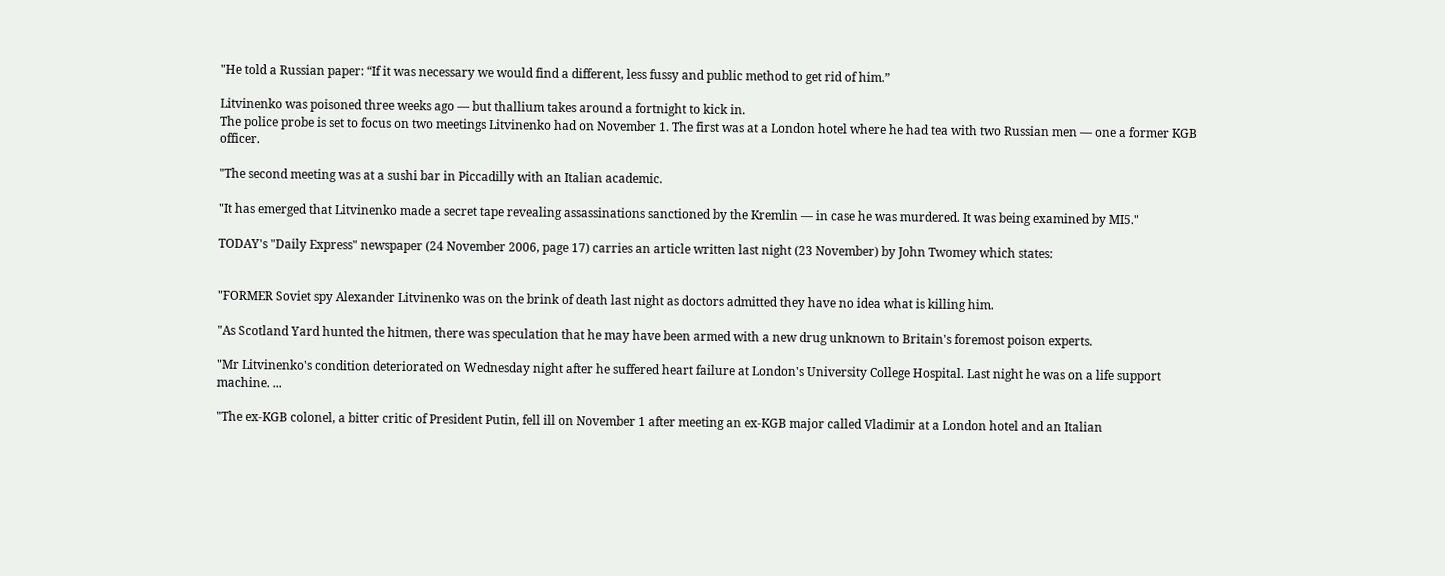"He told a Russian paper: “If it was necessary we would find a different, less fussy and public method to get rid of him.”

Litvinenko was poisoned three weeks ago — but thallium takes around a fortnight to kick in.
The police probe is set to focus on two meetings Litvinenko had on November 1. The first was at a London hotel where he had tea with two Russian men — one a former KGB officer.

"The second meeting was at a sushi bar in Piccadilly with an Italian academic.

"It has emerged that Litvinenko made a secret tape revealing assassinations sanctioned by the Kremlin — in case he was murdered. It was being examined by MI5."

TODAY's "Daily Express" newspaper (24 November 2006, page 17) carries an article written last night (23 November) by John Twomey which states:


"FORMER Soviet spy Alexander Litvinenko was on the brink of death last night as doctors admitted they have no idea what is killing him.

"As Scotland Yard hunted the hitmen, there was speculation that he may have been armed with a new drug unknown to Britain's foremost poison experts.

"Mr Litvinenko's condition deteriorated on Wednesday night after he suffered heart failure at London's University College Hospital. Last night he was on a life support machine. ...

"The ex-KGB colonel, a bitter critic of President Putin, fell ill on November 1 after meeting an ex-KGB major called Vladimir at a London hotel and an Italian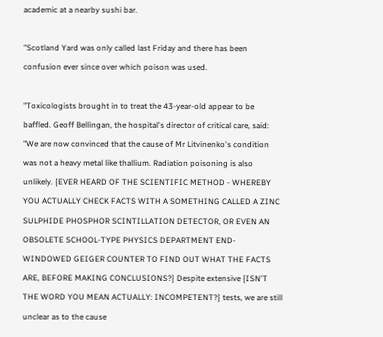academic at a nearby sushi bar.

"Scotland Yard was only called last Friday and there has been confusion ever since over which poison was used.

"Toxicologists brought in to treat the 43-year-old appear to be baffled. Geoff Bellingan, the hospital's director of critical care, said: "We are now convinced that the cause of Mr Litvinenko's condition was not a heavy metal like thallium. Radiation poisoning is also unlikely. {EVER HEARD OF THE SCIENTIFIC METHOD - WHEREBY YOU ACTUALLY CHECK FACTS WITH A SOMETHING CALLED A ZINC SULPHIDE PHOSPHOR SCINTILLATION DETECTOR, OR EVEN AN OBSOLETE SCHOOL-TYPE PHYSICS DEPARTMENT END-WINDOWED GEIGER COUNTER TO FIND OUT WHAT THE FACTS ARE, BEFORE MAKING CONCLUSIONS?} Despite extensive {ISN'T THE WORD YOU MEAN ACTUALLY: INCOMPETENT?} tests, we are still unclear as to the cause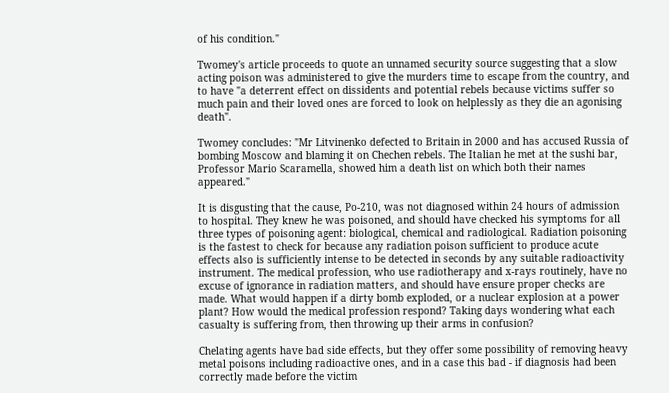of his condition."

Twomey's article proceeds to quote an unnamed security source suggesting that a slow acting poison was administered to give the murders time to escape from the country, and to have "a deterrent effect on dissidents and potential rebels because victims suffer so much pain and their loved ones are forced to look on helplessly as they die an agonising death".

Twomey concludes: "Mr Litvinenko defected to Britain in 2000 and has accused Russia of bombing Moscow and blaming it on Chechen rebels. The Italian he met at the sushi bar, Professor Mario Scaramella, showed him a death list on which both their names appeared."

It is disgusting that the cause, Po-210, was not diagnosed within 24 hours of admission to hospital. They knew he was poisoned, and should have checked his symptoms for all three types of poisoning agent: biological, chemical and radiological. Radiation poisoning is the fastest to check for because any radiation poison sufficient to produce acute effects also is sufficiently intense to be detected in seconds by any suitable radioactivity instrument. The medical profession, who use radiotherapy and x-rays routinely, have no excuse of ignorance in radiation matters, and should have ensure proper checks are made. What would happen if a dirty bomb exploded, or a nuclear explosion at a power plant? How would the medical profession respond? Taking days wondering what each casualty is suffering from, then throwing up their arms in confusion?

Chelating agents have bad side effects, but they offer some possibility of removing heavy metal poisons including radioactive ones, and in a case this bad - if diagnosis had been correctly made before the victim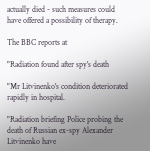actually died - such measures could have offered a possibility of therapy.

The BBC reports at

"Radiation found after spy's death

"Mr Litvinenko's condition deteriorated rapidly in hospital.

"Radiation briefing Police probing the death of Russian ex-spy Alexander Litvinenko have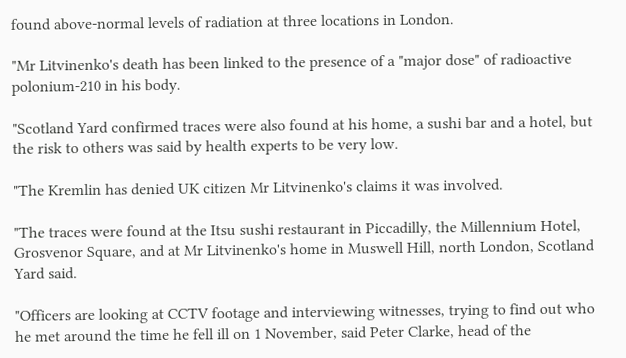found above-normal levels of radiation at three locations in London.

"Mr Litvinenko's death has been linked to the presence of a "major dose" of radioactive polonium-210 in his body.

"Scotland Yard confirmed traces were also found at his home, a sushi bar and a hotel, but the risk to others was said by health experts to be very low.

"The Kremlin has denied UK citizen Mr Litvinenko's claims it was involved.

"The traces were found at the Itsu sushi restaurant in Piccadilly, the Millennium Hotel, Grosvenor Square, and at Mr Litvinenko's home in Muswell Hill, north London, Scotland Yard said.

"Officers are looking at CCTV footage and interviewing witnesses, trying to find out who he met around the time he fell ill on 1 November, said Peter Clarke, head of the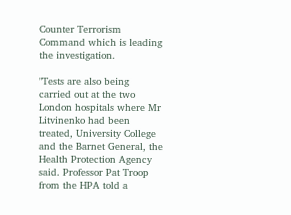Counter Terrorism Command which is leading the investigation.

"Tests are also being carried out at the two London hospitals where Mr Litvinenko had been treated, University College and the Barnet General, the Health Protection Agency said. Professor Pat Troop from the HPA told a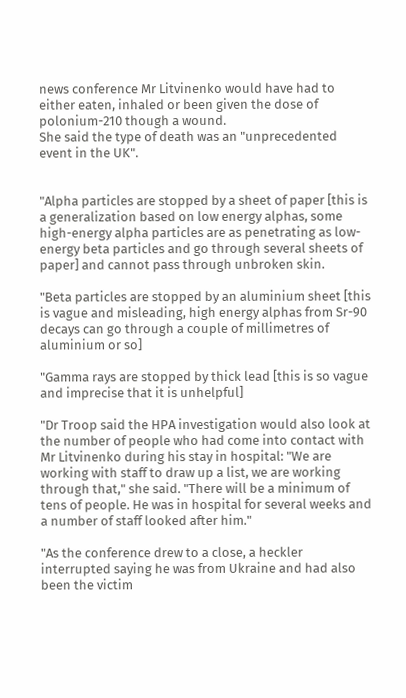news conference Mr Litvinenko would have had to either eaten, inhaled or been given the dose of polonium-210 though a wound.
She said the type of death was an "unprecedented event in the UK".


"Alpha particles are stopped by a sheet of paper [this is a generalization based on low energy alphas, some high-energy alpha particles are as penetrating as low-energy beta particles and go through several sheets of paper] and cannot pass through unbroken skin.

"Beta particles are stopped by an aluminium sheet [this is vague and misleading, high energy alphas from Sr-90 decays can go through a couple of millimetres of aluminium or so]

"Gamma rays are stopped by thick lead [this is so vague and imprecise that it is unhelpful]

"Dr Troop said the HPA investigation would also look at the number of people who had come into contact with Mr Litvinenko during his stay in hospital: "We are working with staff to draw up a list, we are working through that," she said. "There will be a minimum of tens of people. He was in hospital for several weeks and a number of staff looked after him."

"As the conference drew to a close, a heckler interrupted saying he was from Ukraine and had also been the victim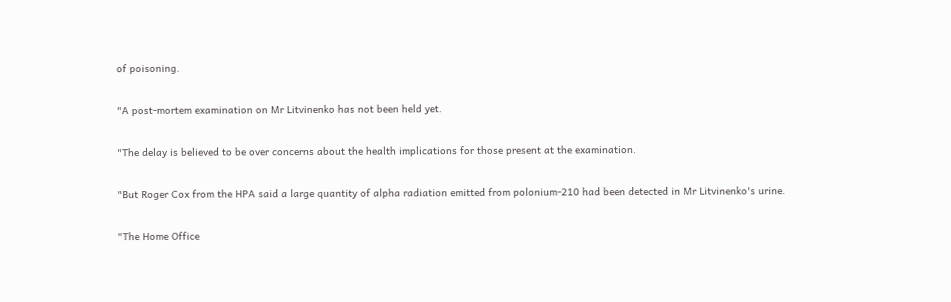of poisoning.

"A post-mortem examination on Mr Litvinenko has not been held yet.

"The delay is believed to be over concerns about the health implications for those present at the examination.

"But Roger Cox from the HPA said a large quantity of alpha radiation emitted from polonium-210 had been detected in Mr Litvinenko's urine.

"The Home Office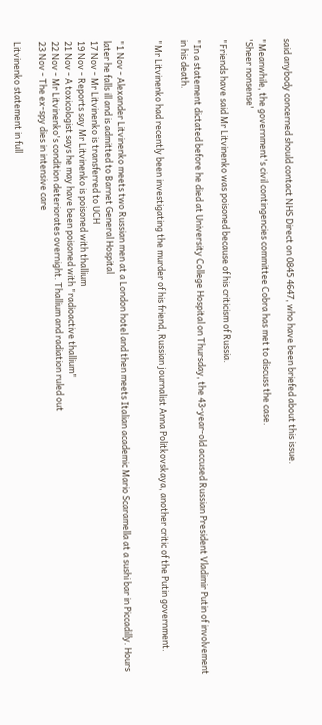said anybody concerned should contact NHS Direct on 0845 4647, who have been briefed about this issue.

"Meanwhile, the government's civil contingencies committee Cobra has met to discuss the case.
'Sheer nonsense'

"Friends have said Mr Litvinenko was poisoned because of his criticism of Russia.

"In a statement dictated before he died at University College Hospital on Thursday, the 43-year-old accused Russian President Vladimir Putin of involvement in his death.

"Mr Litvinenko had recently been investigating the murder of his friend, Russian journalist Anna Politkovskaya, another critic of the Putin government.


"1 Nov - Alexander Litvinenko meets two Russian men at a London hotel and then meets Italian academic Mario Scaramella at a sushi bar in Piccadilly. Hours later he falls ill and is admitted to Barnet General Hospital
17 Nov - Mr Litvinenko is transferred to UCH
19 Nov - Reports say Mr Litvinenko is poisoned with thallium
21 Nov - A toxicologist says he may have been poisoned with "radioactive thallium"
22 Nov - Mr Litvinenko's condition deteriorates overnight. Thallium and radiation ruled out
23 Nov - The ex-spy dies in intensive care

Litvinenko statement in full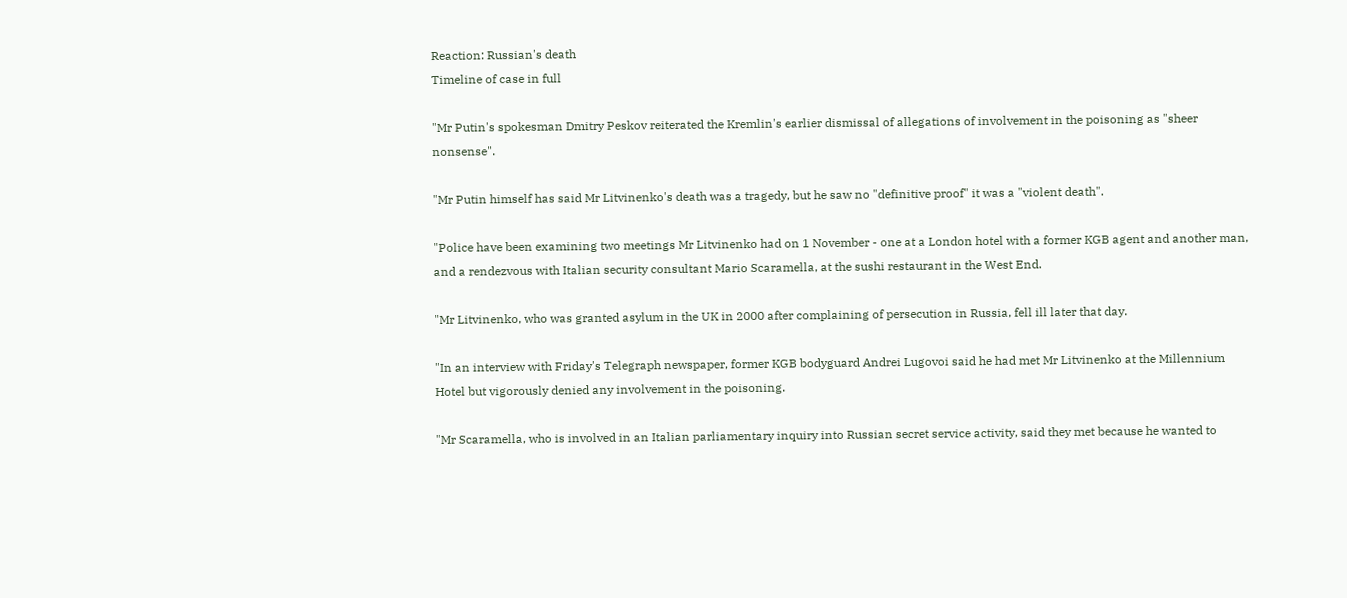Reaction: Russian's death
Timeline of case in full

"Mr Putin's spokesman Dmitry Peskov reiterated the Kremlin's earlier dismissal of allegations of involvement in the poisoning as "sheer nonsense".

"Mr Putin himself has said Mr Litvinenko's death was a tragedy, but he saw no "definitive proof" it was a "violent death".

"Police have been examining two meetings Mr Litvinenko had on 1 November - one at a London hotel with a former KGB agent and another man, and a rendezvous with Italian security consultant Mario Scaramella, at the sushi restaurant in the West End.

"Mr Litvinenko, who was granted asylum in the UK in 2000 after complaining of persecution in Russia, fell ill later that day.

"In an interview with Friday's Telegraph newspaper, former KGB bodyguard Andrei Lugovoi said he had met Mr Litvinenko at the Millennium Hotel but vigorously denied any involvement in the poisoning.

"Mr Scaramella, who is involved in an Italian parliamentary inquiry into Russian secret service activity, said they met because he wanted to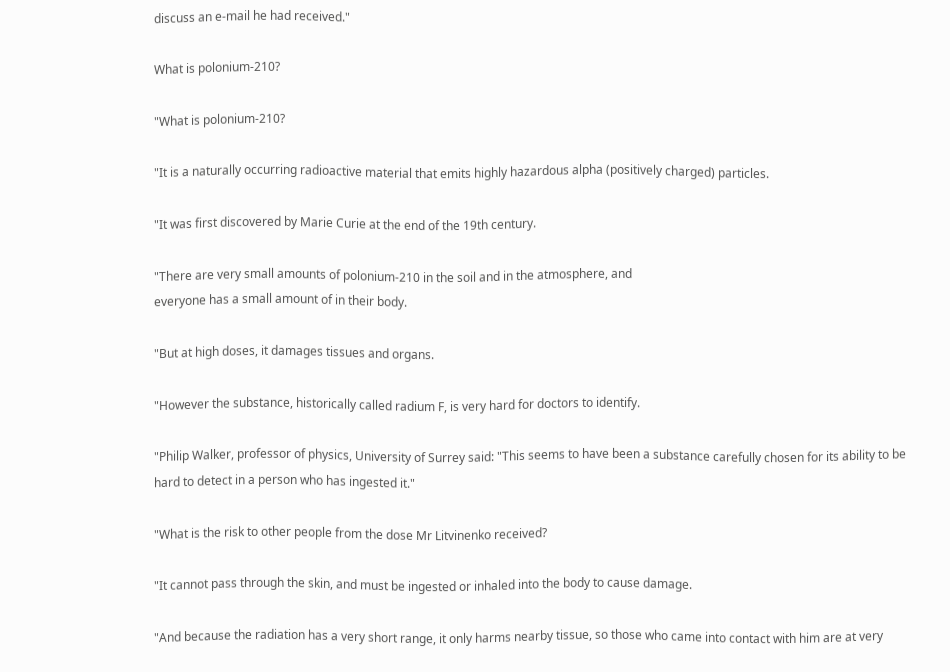discuss an e-mail he had received."

What is polonium-210?

"What is polonium-210?

"It is a naturally occurring radioactive material that emits highly hazardous alpha (positively charged) particles.

"It was first discovered by Marie Curie at the end of the 19th century.

"There are very small amounts of polonium-210 in the soil and in the atmosphere, and
everyone has a small amount of in their body.

"But at high doses, it damages tissues and organs.

"However the substance, historically called radium F, is very hard for doctors to identify.

"Philip Walker, professor of physics, University of Surrey said: "This seems to have been a substance carefully chosen for its ability to be hard to detect in a person who has ingested it."

"What is the risk to other people from the dose Mr Litvinenko received?

"It cannot pass through the skin, and must be ingested or inhaled into the body to cause damage.

"And because the radiation has a very short range, it only harms nearby tissue, so those who came into contact with him are at very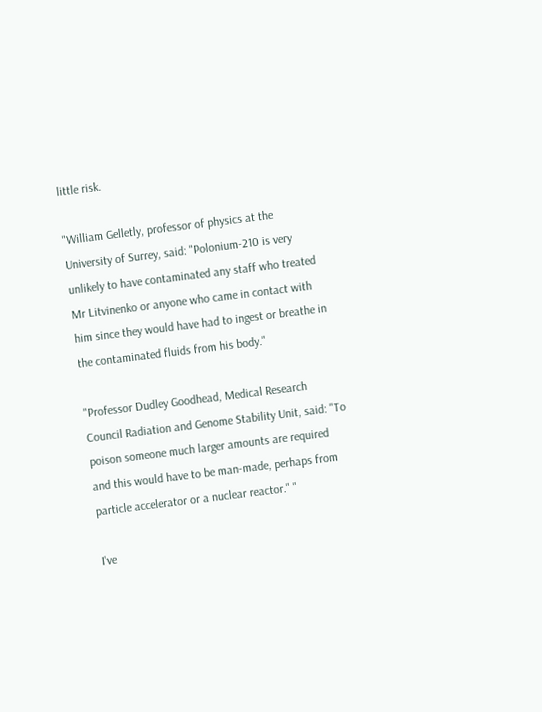little risk.

"William Gelletly, professor of physics at the University of Surrey, said: "Polonium-210 is very unlikely to have contaminated any staff who treated Mr Litvinenko or anyone who came in contact with him since they would have had to ingest or breathe in the contaminated fluids from his body."

"Professor Dudley Goodhead, Medical Research Council Radiation and Genome Stability Unit, said: "To poison someone much larger amounts are required and this would have to be man-made, perhaps from particle accelerator or a nuclear reactor." "

I've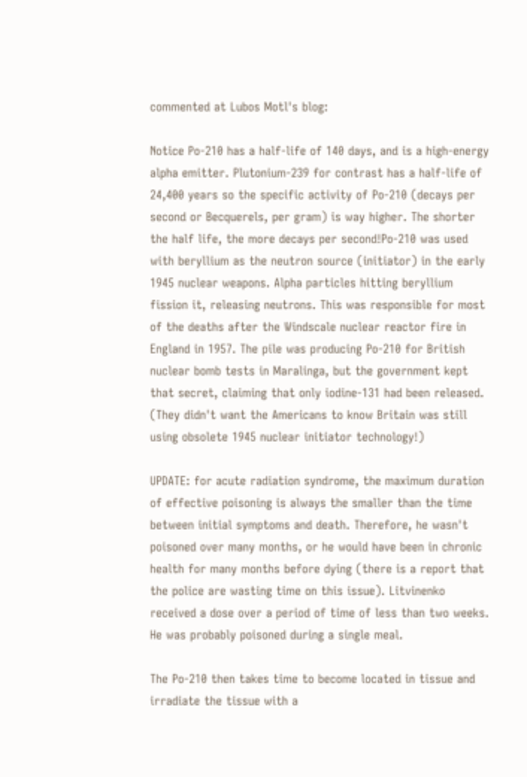commented at Lubos Motl's blog:

Notice Po-210 has a half-life of 140 days, and is a high-energy alpha emitter. Plutonium-239 for contrast has a half-life of 24,400 years so the specific activity of Po-210 (decays per second or Becquerels, per gram) is way higher. The shorter the half life, the more decays per second!Po-210 was used with beryllium as the neutron source (initiator) in the early 1945 nuclear weapons. Alpha particles hitting beryllium fission it, releasing neutrons. This was responsible for most of the deaths after the Windscale nuclear reactor fire in England in 1957. The pile was producing Po-210 for British nuclear bomb tests in Maralinga, but the government kept that secret, claiming that only iodine-131 had been released. (They didn't want the Americans to know Britain was still using obsolete 1945 nuclear initiator technology!)

UPDATE: for acute radiation syndrome, the maximum duration of effective poisoning is always the smaller than the time between initial symptoms and death. Therefore, he wasn't poisoned over many months, or he would have been in chronic health for many months before dying (there is a report that the police are wasting time on this issue). Litvinenko received a dose over a period of time of less than two weeks. He was probably poisoned during a single meal.

The Po-210 then takes time to become located in tissue and irradiate the tissue with a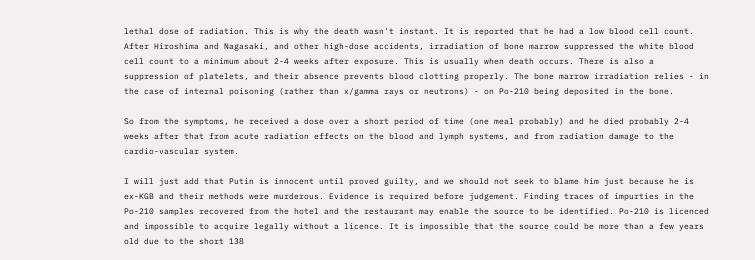lethal dose of radiation. This is why the death wasn't instant. It is reported that he had a low blood cell count. After Hiroshima and Nagasaki, and other high-dose accidents, irradiation of bone marrow suppressed the white blood cell count to a minimum about 2-4 weeks after exposure. This is usually when death occurs. There is also a suppression of platelets, and their absence prevents blood clotting properly. The bone marrow irradiation relies - in the case of internal poisoning (rather than x/gamma rays or neutrons) - on Po-210 being deposited in the bone.

So from the symptoms, he received a dose over a short period of time (one meal probably) and he died probably 2-4 weeks after that from acute radiation effects on the blood and lymph systems, and from radiation damage to the cardio-vascular system.

I will just add that Putin is innocent until proved guilty, and we should not seek to blame him just because he is ex-KGB and their methods were murderous. Evidence is required before judgement. Finding traces of impurties in the Po-210 samples recovered from the hotel and the restaurant may enable the source to be identified. Po-210 is licenced and impossible to acquire legally without a licence. It is impossible that the source could be more than a few years old due to the short 138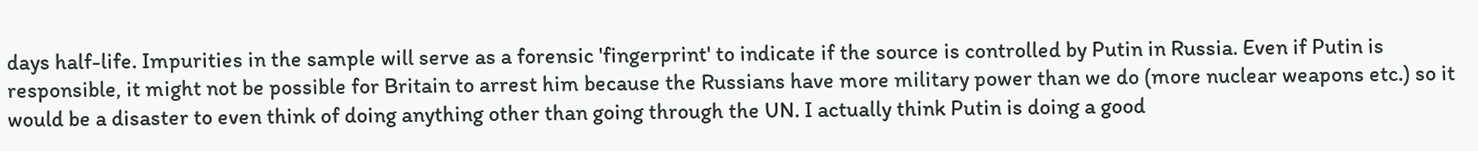days half-life. Impurities in the sample will serve as a forensic 'fingerprint' to indicate if the source is controlled by Putin in Russia. Even if Putin is responsible, it might not be possible for Britain to arrest him because the Russians have more military power than we do (more nuclear weapons etc.) so it would be a disaster to even think of doing anything other than going through the UN. I actually think Putin is doing a good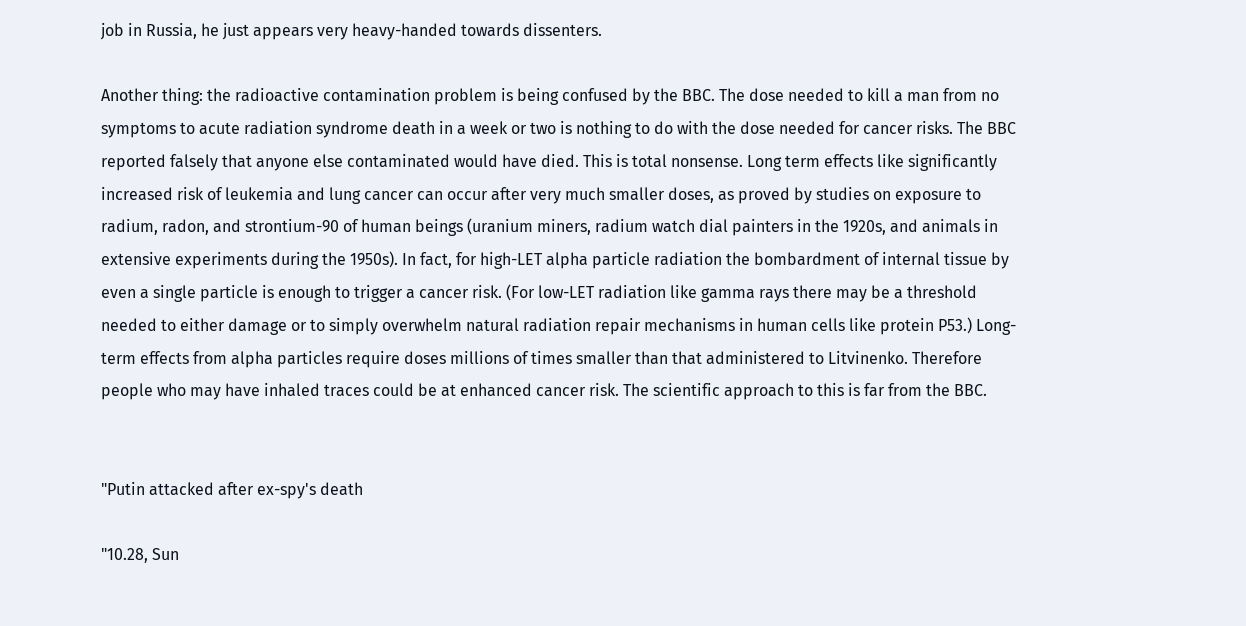job in Russia, he just appears very heavy-handed towards dissenters.

Another thing: the radioactive contamination problem is being confused by the BBC. The dose needed to kill a man from no symptoms to acute radiation syndrome death in a week or two is nothing to do with the dose needed for cancer risks. The BBC reported falsely that anyone else contaminated would have died. This is total nonsense. Long term effects like significantly increased risk of leukemia and lung cancer can occur after very much smaller doses, as proved by studies on exposure to radium, radon, and strontium-90 of human beings (uranium miners, radium watch dial painters in the 1920s, and animals in extensive experiments during the 1950s). In fact, for high-LET alpha particle radiation the bombardment of internal tissue by even a single particle is enough to trigger a cancer risk. (For low-LET radiation like gamma rays there may be a threshold needed to either damage or to simply overwhelm natural radiation repair mechanisms in human cells like protein P53.) Long-term effects from alpha particles require doses millions of times smaller than that administered to Litvinenko. Therefore people who may have inhaled traces could be at enhanced cancer risk. The scientific approach to this is far from the BBC.


"Putin attacked after ex-spy's death

"10.28, Sun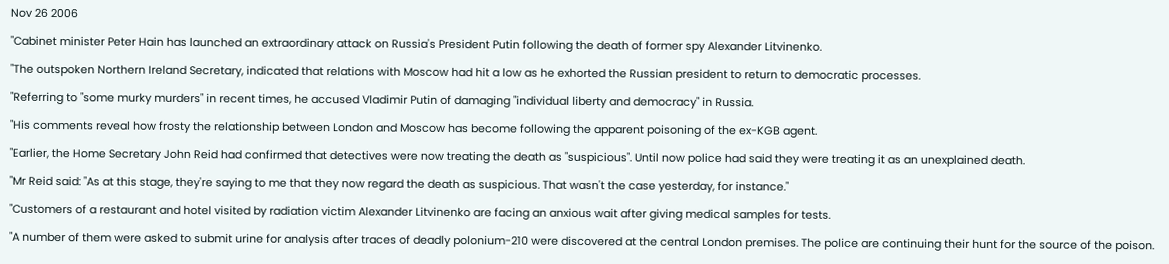Nov 26 2006

"Cabinet minister Peter Hain has launched an extraordinary attack on Russia's President Putin following the death of former spy Alexander Litvinenko.

"The outspoken Northern Ireland Secretary, indicated that relations with Moscow had hit a low as he exhorted the Russian president to return to democratic processes.

"Referring to "some murky murders" in recent times, he accused Vladimir Putin of damaging "individual liberty and democracy" in Russia.

"His comments reveal how frosty the relationship between London and Moscow has become following the apparent poisoning of the ex-KGB agent.

"Earlier, the Home Secretary John Reid had confirmed that detectives were now treating the death as "suspicious". Until now police had said they were treating it as an unexplained death.

"Mr Reid said: "As at this stage, they're saying to me that they now regard the death as suspicious. That wasn't the case yesterday, for instance."

"Customers of a restaurant and hotel visited by radiation victim Alexander Litvinenko are facing an anxious wait after giving medical samples for tests.

"A number of them were asked to submit urine for analysis after traces of deadly polonium-210 were discovered at the central London premises. The police are continuing their hunt for the source of the poison.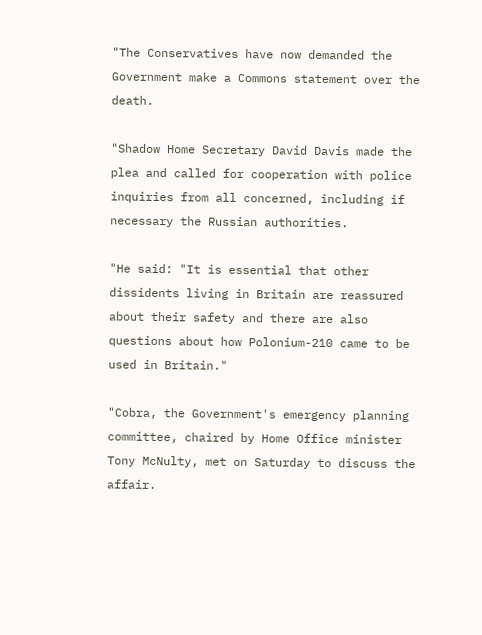"The Conservatives have now demanded the Government make a Commons statement over the death.

"Shadow Home Secretary David Davis made the plea and called for cooperation with police inquiries from all concerned, including if necessary the Russian authorities.

"He said: "It is essential that other dissidents living in Britain are reassured about their safety and there are also questions about how Polonium-210 came to be used in Britain."

"Cobra, the Government's emergency planning committee, chaired by Home Office minister Tony McNulty, met on Saturday to discuss the affair.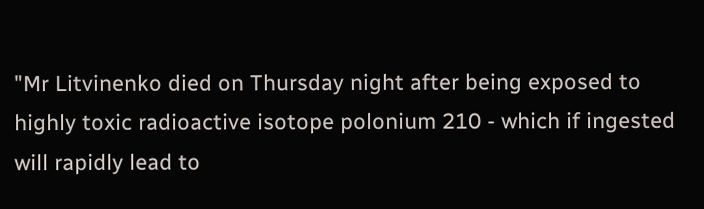"Mr Litvinenko died on Thursday night after being exposed to highly toxic radioactive isotope polonium 210 - which if ingested will rapidly lead to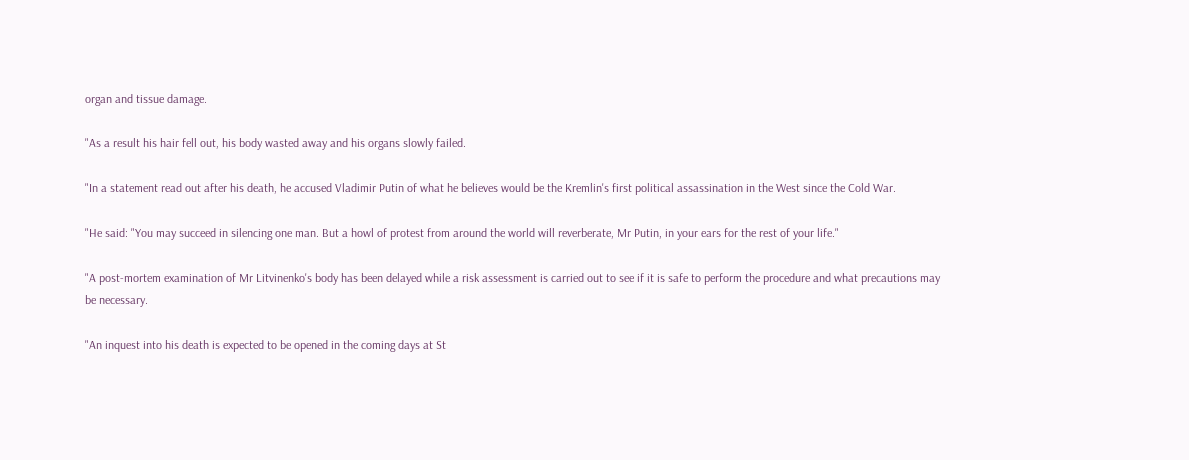organ and tissue damage.

"As a result his hair fell out, his body wasted away and his organs slowly failed.

"In a statement read out after his death, he accused Vladimir Putin of what he believes would be the Kremlin's first political assassination in the West since the Cold War.

"He said: "You may succeed in silencing one man. But a howl of protest from around the world will reverberate, Mr Putin, in your ears for the rest of your life."

"A post-mortem examination of Mr Litvinenko's body has been delayed while a risk assessment is carried out to see if it is safe to perform the procedure and what precautions may be necessary.

"An inquest into his death is expected to be opened in the coming days at St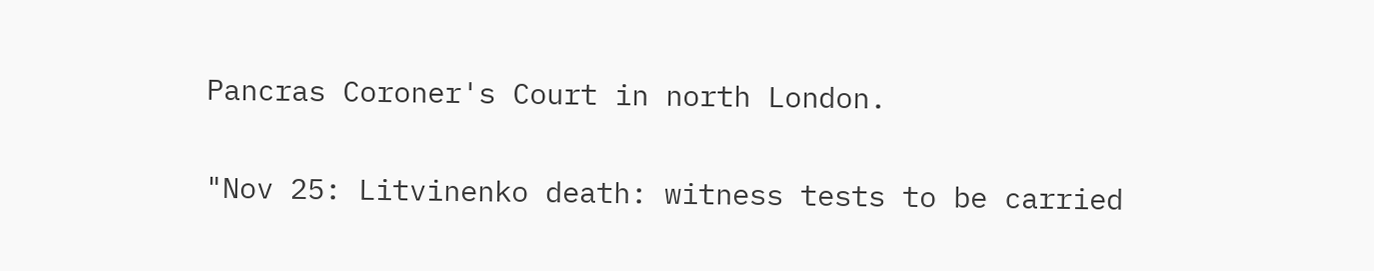Pancras Coroner's Court in north London.

"Nov 25: Litvinenko death: witness tests to be carried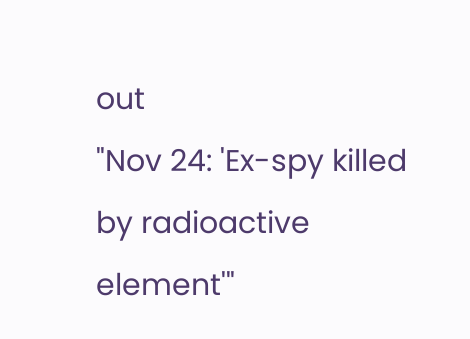out
"Nov 24: 'Ex-spy killed by radioactive element'"